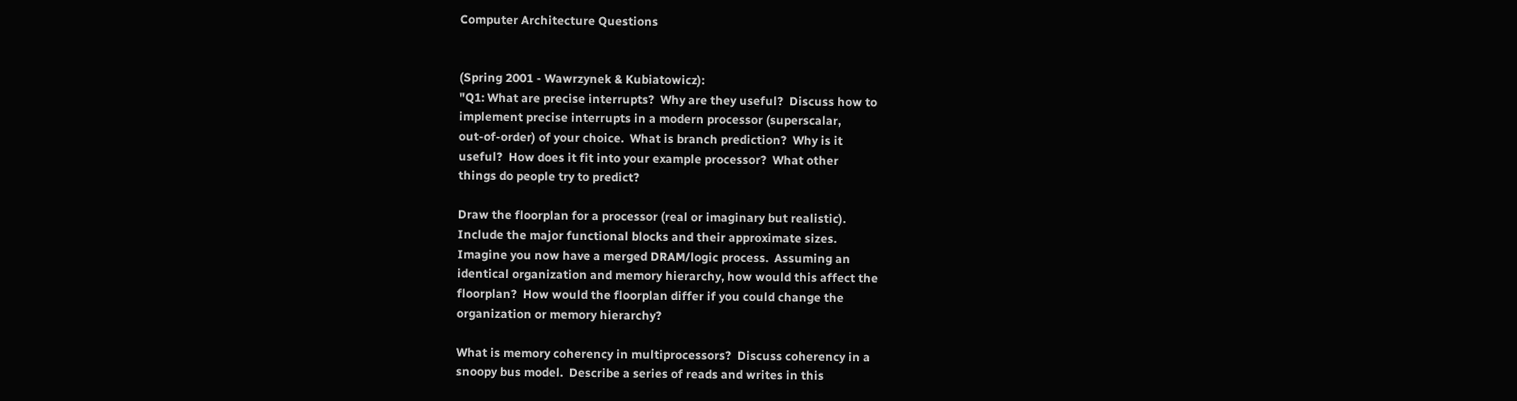Computer Architecture Questions


(Spring 2001 - Wawrzynek & Kubiatowicz):
"Q1: What are precise interrupts?  Why are they useful?  Discuss how to
implement precise interrupts in a modern processor (superscalar,
out-of-order) of your choice.  What is branch prediction?  Why is it
useful?  How does it fit into your example processor?  What other
things do people try to predict?

Draw the floorplan for a processor (real or imaginary but realistic).
Include the major functional blocks and their approximate sizes.
Imagine you now have a merged DRAM/logic process.  Assuming an
identical organization and memory hierarchy, how would this affect the
floorplan?  How would the floorplan differ if you could change the
organization or memory hierarchy?

What is memory coherency in multiprocessors?  Discuss coherency in a
snoopy bus model.  Describe a series of reads and writes in this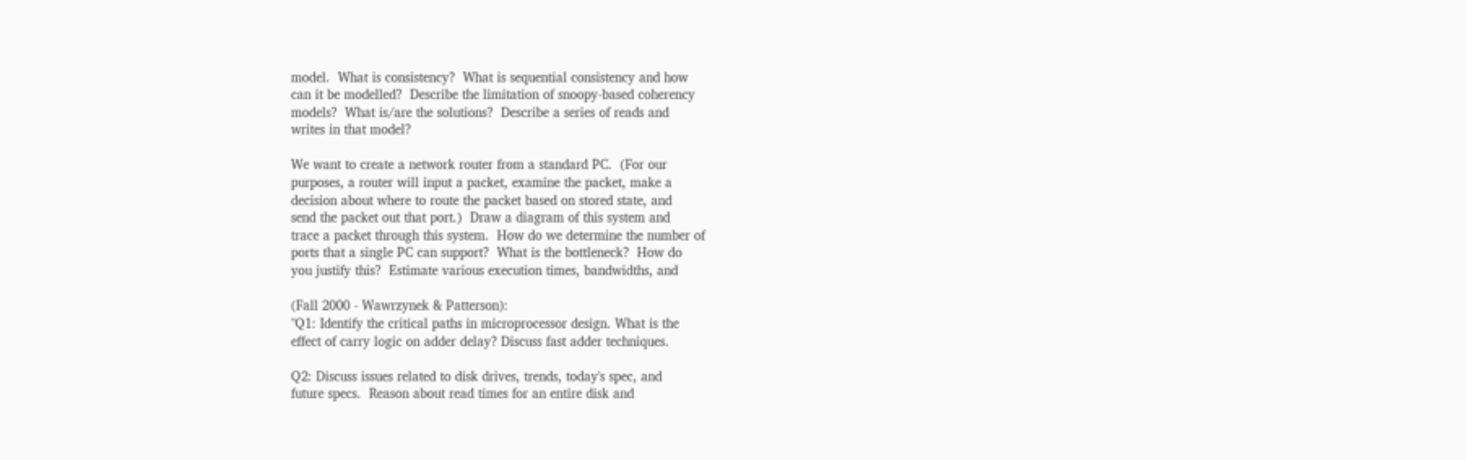model.  What is consistency?  What is sequential consistency and how
can it be modelled?  Describe the limitation of snoopy-based coherency
models?  What is/are the solutions?  Describe a series of reads and
writes in that model?

We want to create a network router from a standard PC.  (For our
purposes, a router will input a packet, examine the packet, make a
decision about where to route the packet based on stored state, and
send the packet out that port.)  Draw a diagram of this system and
trace a packet through this system.  How do we determine the number of
ports that a single PC can support?  What is the bottleneck?  How do
you justify this?  Estimate various execution times, bandwidths, and

(Fall 2000 - Wawrzynek & Patterson):
"Q1: Identify the critical paths in microprocessor design. What is the
effect of carry logic on adder delay? Discuss fast adder techniques.

Q2: Discuss issues related to disk drives, trends, today's spec, and
future specs.  Reason about read times for an entire disk and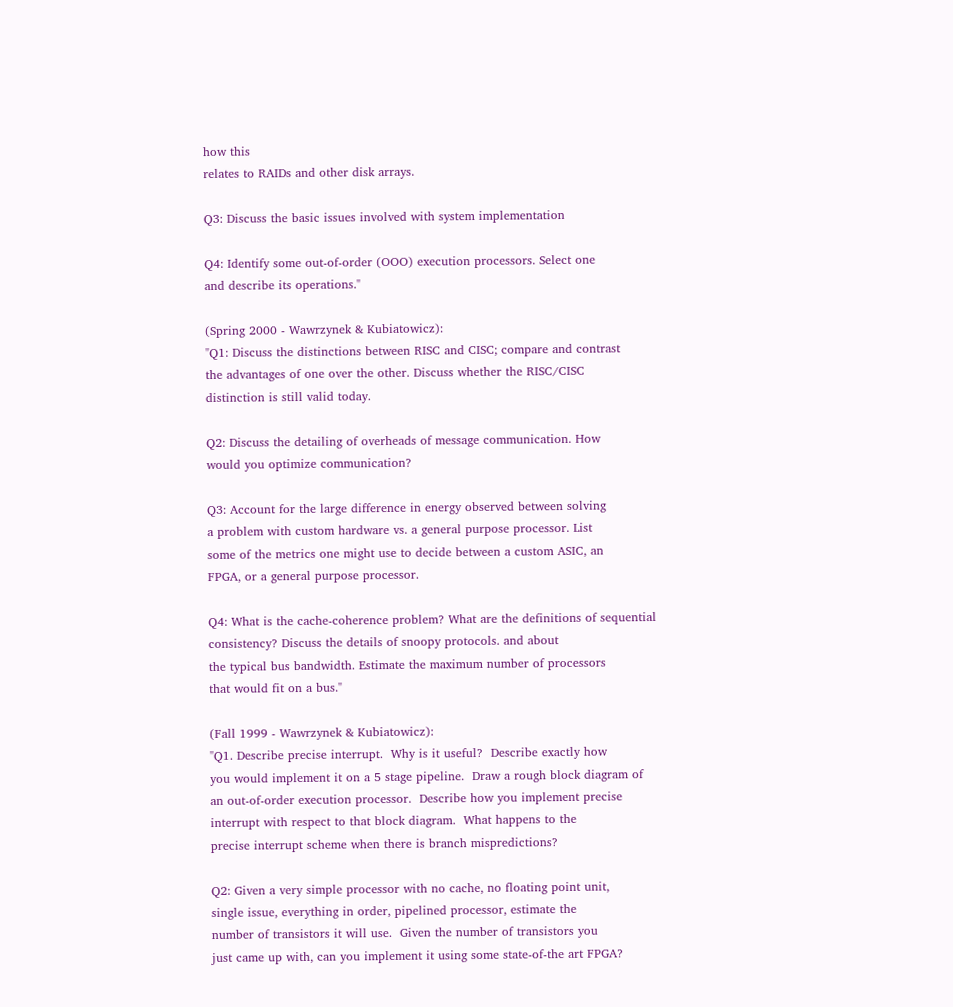how this
relates to RAIDs and other disk arrays.

Q3: Discuss the basic issues involved with system implementation

Q4: Identify some out-of-order (OOO) execution processors. Select one
and describe its operations."

(Spring 2000 - Wawrzynek & Kubiatowicz):
"Q1: Discuss the distinctions between RISC and CISC; compare and contrast
the advantages of one over the other. Discuss whether the RISC/CISC
distinction is still valid today.

Q2: Discuss the detailing of overheads of message communication. How
would you optimize communication?

Q3: Account for the large difference in energy observed between solving
a problem with custom hardware vs. a general purpose processor. List
some of the metrics one might use to decide between a custom ASIC, an
FPGA, or a general purpose processor.

Q4: What is the cache-coherence problem? What are the definitions of sequential
consistency? Discuss the details of snoopy protocols. and about
the typical bus bandwidth. Estimate the maximum number of processors
that would fit on a bus."

(Fall 1999 - Wawrzynek & Kubiatowicz):
"Q1. Describe precise interrupt.  Why is it useful?  Describe exactly how
you would implement it on a 5 stage pipeline.  Draw a rough block diagram of
an out-of-order execution processor.  Describe how you implement precise
interrupt with respect to that block diagram.  What happens to the
precise interrupt scheme when there is branch mispredictions?

Q2: Given a very simple processor with no cache, no floating point unit,
single issue, everything in order, pipelined processor, estimate the
number of transistors it will use.  Given the number of transistors you
just came up with, can you implement it using some state-of-the art FPGA?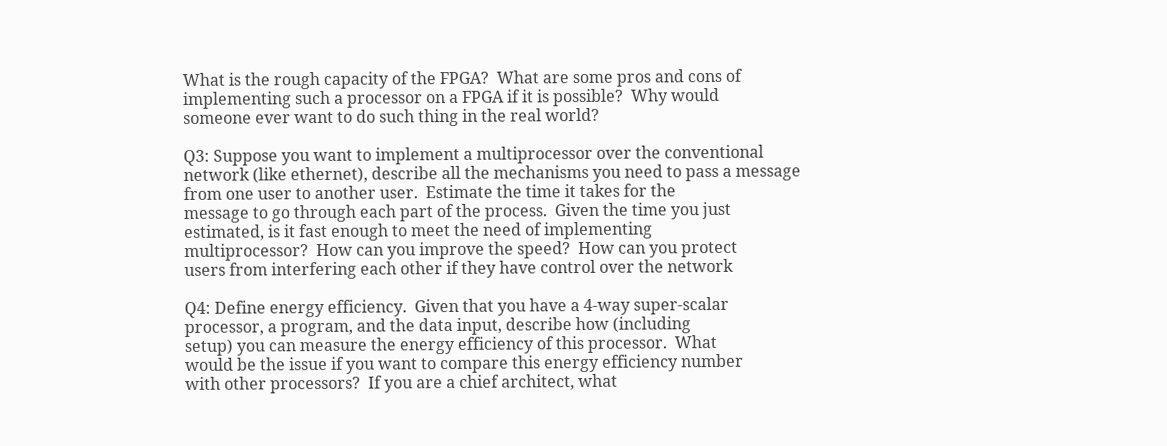What is the rough capacity of the FPGA?  What are some pros and cons of
implementing such a processor on a FPGA if it is possible?  Why would
someone ever want to do such thing in the real world?

Q3: Suppose you want to implement a multiprocessor over the conventional
network (like ethernet), describe all the mechanisms you need to pass a message
from one user to another user.  Estimate the time it takes for the
message to go through each part of the process.  Given the time you just
estimated, is it fast enough to meet the need of implementing
multiprocessor?  How can you improve the speed?  How can you protect
users from interfering each other if they have control over the network

Q4: Define energy efficiency.  Given that you have a 4-way super-scalar
processor, a program, and the data input, describe how (including
setup) you can measure the energy efficiency of this processor.  What
would be the issue if you want to compare this energy efficiency number
with other processors?  If you are a chief architect, what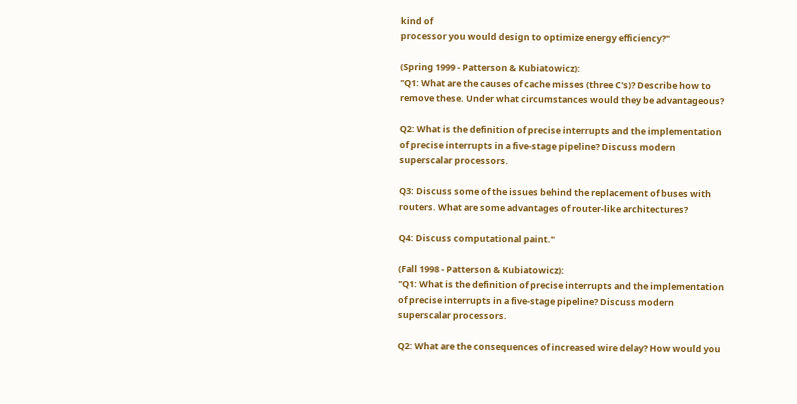kind of
processor you would design to optimize energy efficiency?"

(Spring 1999 - Patterson & Kubiatowicz):
"Q1: What are the causes of cache misses (three C's)? Describe how to
remove these. Under what circumstances would they be advantageous?

Q2: What is the definition of precise interrupts and the implementation
of precise interrupts in a five-stage pipeline? Discuss modern
superscalar processors.

Q3: Discuss some of the issues behind the replacement of buses with
routers. What are some advantages of router-like architectures?

Q4: Discuss computational paint."

(Fall 1998 - Patterson & Kubiatowicz):
"Q1: What is the definition of precise interrupts and the implementation
of precise interrupts in a five-stage pipeline? Discuss modern
superscalar processors.

Q2: What are the consequences of increased wire delay? How would you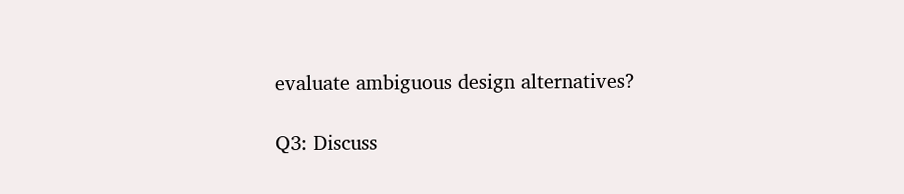evaluate ambiguous design alternatives?

Q3: Discuss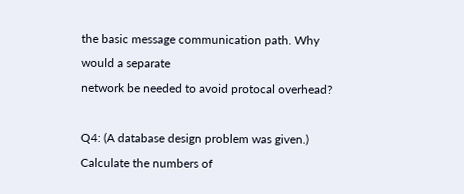the basic message communication path. Why would a separate
network be needed to avoid protocal overhead?

Q4: (A database design problem was given.) Calculate the numbers of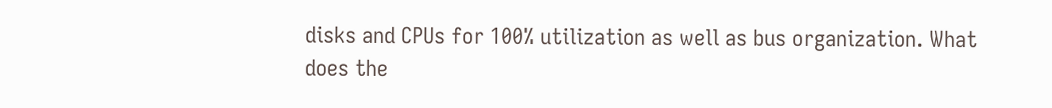disks and CPUs for 100% utilization as well as bus organization. What
does the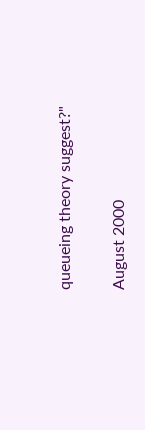queueing theory suggest?"

August 2000